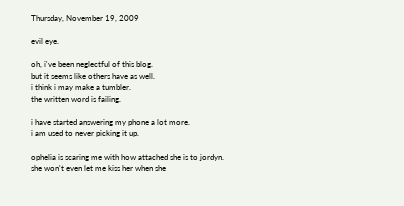Thursday, November 19, 2009

evil eye.

oh, i've been neglectful of this blog.
but it seems like others have as well.
i think i may make a tumbler.
the written word is failing.

i have started answering my phone a lot more.
i am used to never picking it up.

ophelia is scaring me with how attached she is to jordyn.
she won't even let me kiss her when she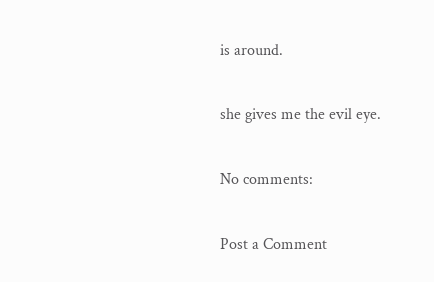is around.

she gives me the evil eye.

No comments:

Post a Comment